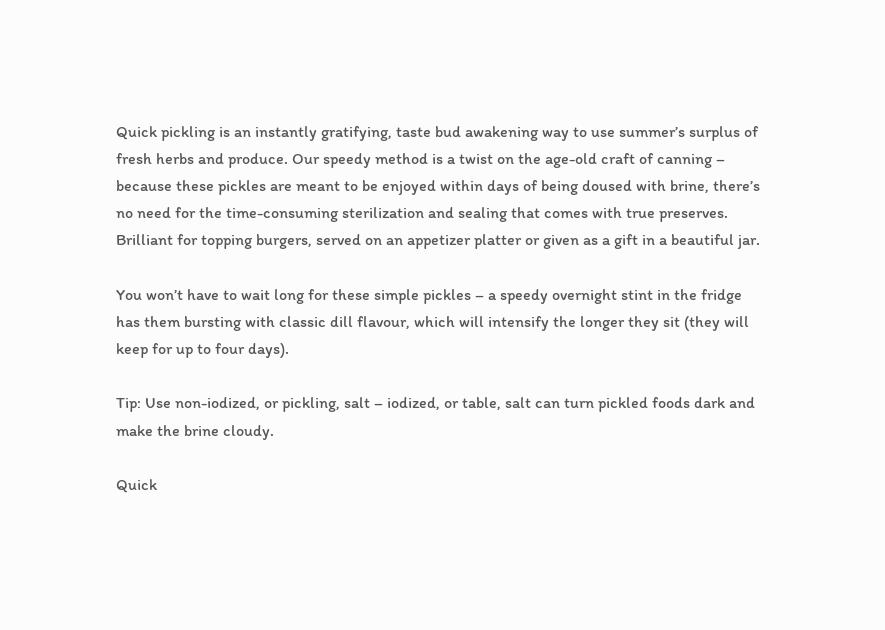Quick pickling is an instantly gratifying, taste bud awakening way to use summer’s surplus of fresh herbs and produce. Our speedy method is a twist on the age-old craft of canning – because these pickles are meant to be enjoyed within days of being doused with brine, there’s no need for the time-consuming sterilization and sealing that comes with true preserves. Brilliant for topping burgers, served on an appetizer platter or given as a gift in a beautiful jar.

You won’t have to wait long for these simple pickles – a speedy overnight stint in the fridge has them bursting with classic dill flavour, which will intensify the longer they sit (they will keep for up to four days).

Tip: Use non-iodized, or pickling, salt – iodized, or table, salt can turn pickled foods dark and make the brine cloudy.

Quick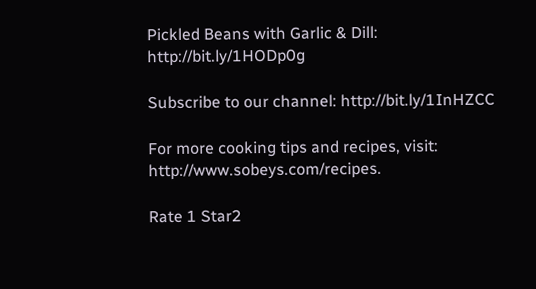Pickled Beans with Garlic & Dill: http://bit.ly/1HODp0g

Subscribe to our channel: http://bit.ly/1InHZCC

For more cooking tips and recipes, visit: http://www.sobeys.com/recipes.

Rate 1 Star2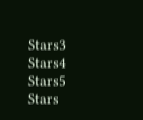Stars3 Stars4 Stars5 Stars